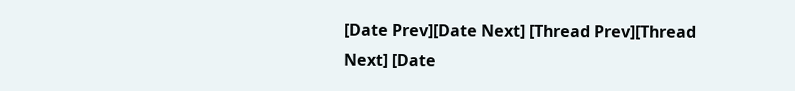[Date Prev][Date Next] [Thread Prev][Thread Next] [Date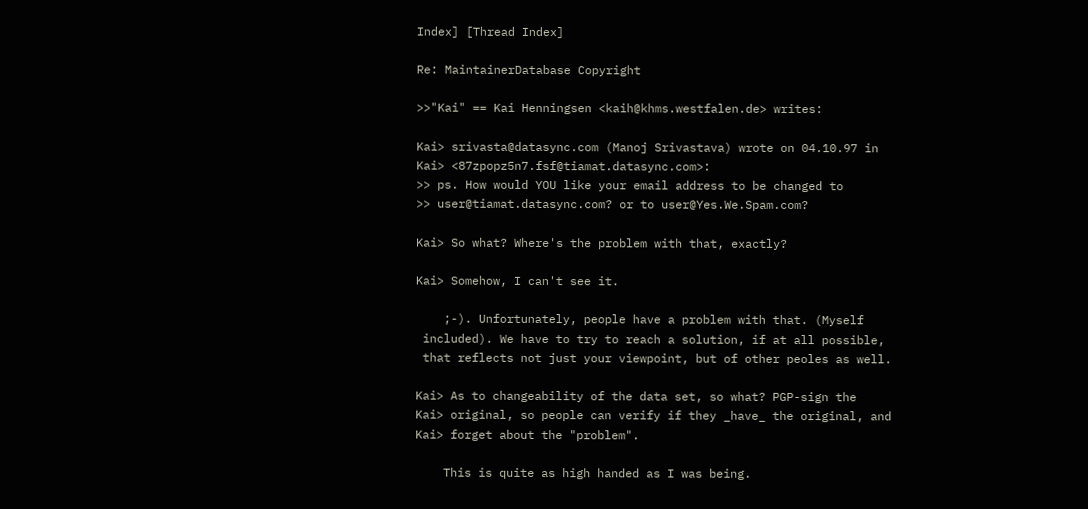Index] [Thread Index]

Re: MaintainerDatabase Copyright

>>"Kai" == Kai Henningsen <kaih@khms.westfalen.de> writes:

Kai> srivasta@datasync.com (Manoj Srivastava) wrote on 04.10.97 in
Kai> <87zpopz5n7.fsf@tiamat.datasync.com>:
>> ps. How would YOU like your email address to be changed to
>> user@tiamat.datasync.com? or to user@Yes.We.Spam.com?

Kai> So what? Where's the problem with that, exactly?

Kai> Somehow, I can't see it.

    ;-). Unfortunately, people have a problem with that. (Myself
 included). We have to try to reach a solution, if at all possible,
 that reflects not just your viewpoint, but of other peoles as well.

Kai> As to changeability of the data set, so what? PGP-sign the
Kai> original, so people can verify if they _have_ the original, and
Kai> forget about the "problem".

    This is quite as high handed as I was being.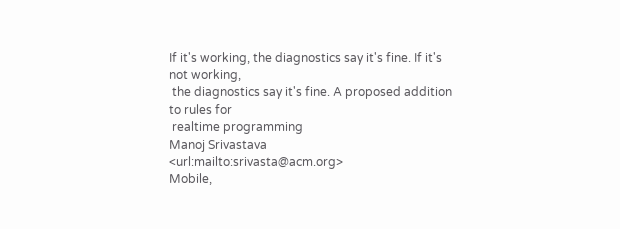If it's working, the diagnostics say it's fine. If it's not working,
 the diagnostics say it's fine. A proposed addition to rules for
 realtime programming
Manoj Srivastava               <url:mailto:srivasta@acm.org>
Mobile,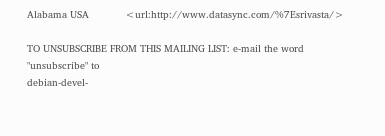Alabama USA            <url:http://www.datasync.com/%7Esrivasta/>

TO UNSUBSCRIBE FROM THIS MAILING LIST: e-mail the word "unsubscribe" to
debian-devel-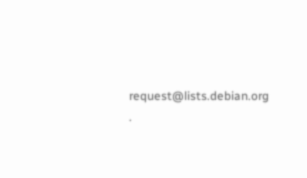request@lists.debian.org .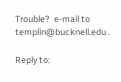Trouble?  e-mail to templin@bucknell.edu .

Reply to: